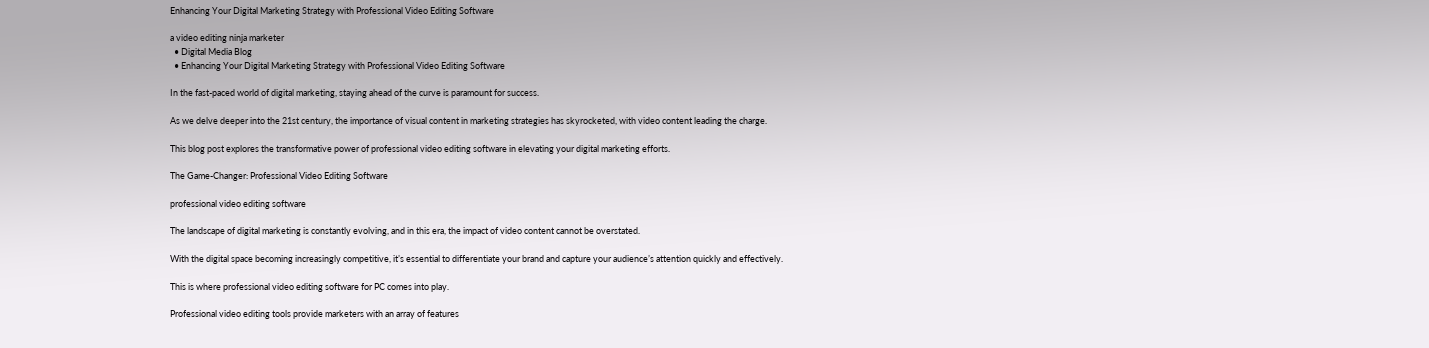Enhancing Your Digital Marketing Strategy with Professional Video Editing Software

a video editing ninja marketer
  • Digital Media Blog
  • Enhancing Your Digital Marketing Strategy with Professional Video Editing Software

In the fast-paced world of digital marketing, staying ahead of the curve is paramount for success.

As we delve deeper into the 21st century, the importance of visual content in marketing strategies has skyrocketed, with video content leading the charge.

This blog post explores the transformative power of professional video editing software in elevating your digital marketing efforts.

The Game-Changer: Professional Video Editing Software

professional video editing software

The landscape of digital marketing is constantly evolving, and in this era, the impact of video content cannot be overstated.

With the digital space becoming increasingly competitive, it’s essential to differentiate your brand and capture your audience’s attention quickly and effectively.

This is where professional video editing software for PC comes into play.

Professional video editing tools provide marketers with an array of features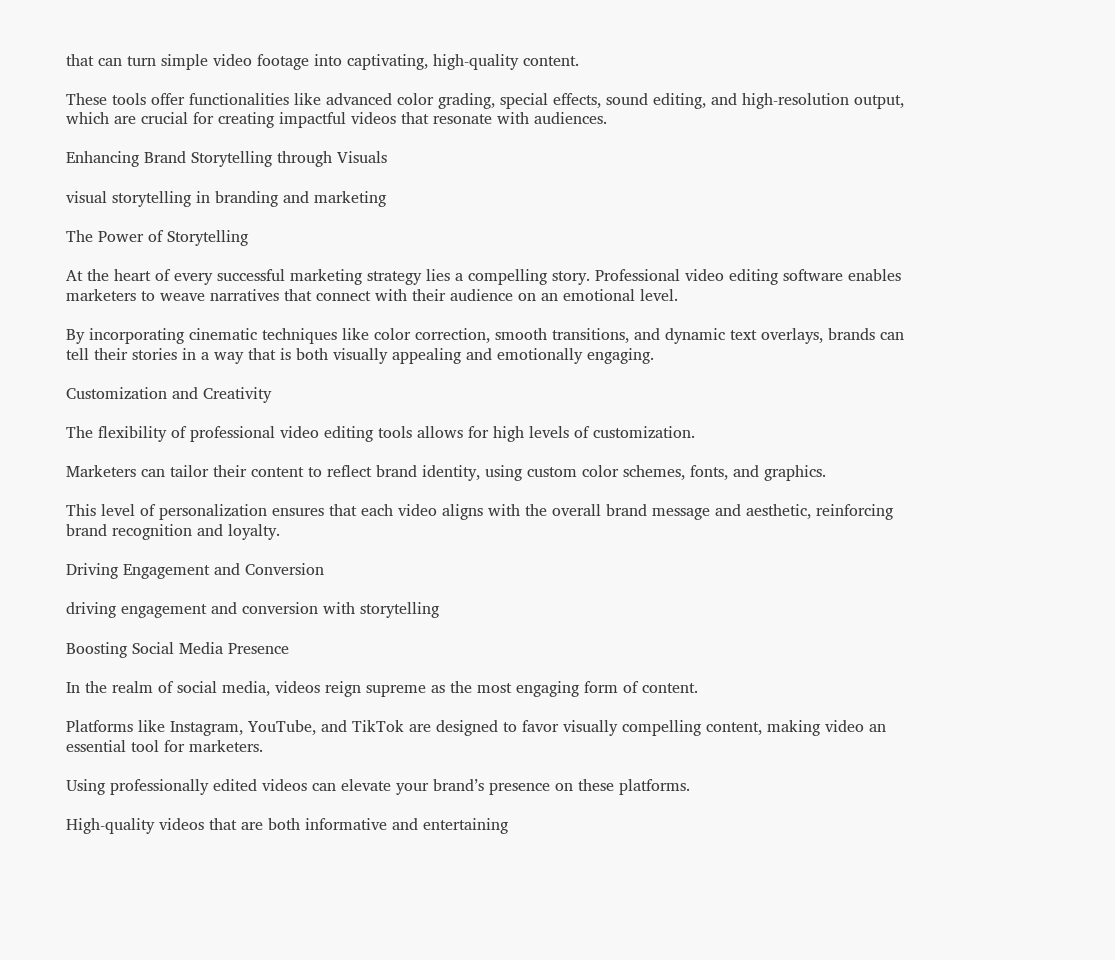that can turn simple video footage into captivating, high-quality content.

These tools offer functionalities like advanced color grading, special effects, sound editing, and high-resolution output, which are crucial for creating impactful videos that resonate with audiences.

Enhancing Brand Storytelling through Visuals

visual storytelling in branding and marketing

The Power of Storytelling

At the heart of every successful marketing strategy lies a compelling story. Professional video editing software enables marketers to weave narratives that connect with their audience on an emotional level.

By incorporating cinematic techniques like color correction, smooth transitions, and dynamic text overlays, brands can tell their stories in a way that is both visually appealing and emotionally engaging.

Customization and Creativity

The flexibility of professional video editing tools allows for high levels of customization.

Marketers can tailor their content to reflect brand identity, using custom color schemes, fonts, and graphics.

This level of personalization ensures that each video aligns with the overall brand message and aesthetic, reinforcing brand recognition and loyalty.

Driving Engagement and Conversion

driving engagement and conversion with storytelling

Boosting Social Media Presence

In the realm of social media, videos reign supreme as the most engaging form of content.

Platforms like Instagram, YouTube, and TikTok are designed to favor visually compelling content, making video an essential tool for marketers.

Using professionally edited videos can elevate your brand’s presence on these platforms.

High-quality videos that are both informative and entertaining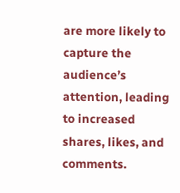are more likely to capture the audience’s attention, leading to increased shares, likes, and comments.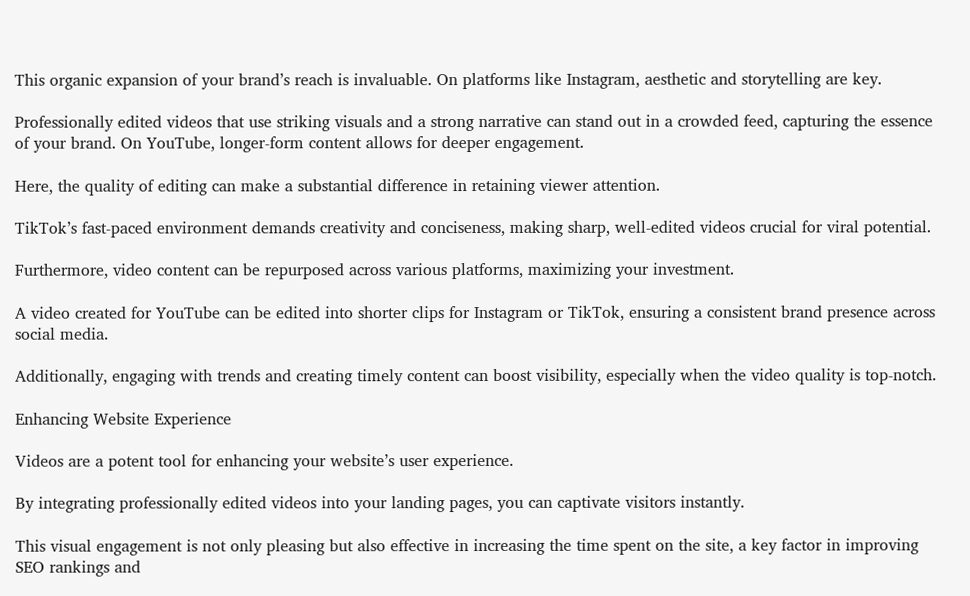This organic expansion of your brand’s reach is invaluable. On platforms like Instagram, aesthetic and storytelling are key.

Professionally edited videos that use striking visuals and a strong narrative can stand out in a crowded feed, capturing the essence of your brand. On YouTube, longer-form content allows for deeper engagement.

Here, the quality of editing can make a substantial difference in retaining viewer attention.

TikTok’s fast-paced environment demands creativity and conciseness, making sharp, well-edited videos crucial for viral potential.

Furthermore, video content can be repurposed across various platforms, maximizing your investment.

A video created for YouTube can be edited into shorter clips for Instagram or TikTok, ensuring a consistent brand presence across social media.

Additionally, engaging with trends and creating timely content can boost visibility, especially when the video quality is top-notch.

Enhancing Website Experience

Videos are a potent tool for enhancing your website’s user experience.

By integrating professionally edited videos into your landing pages, you can captivate visitors instantly.

This visual engagement is not only pleasing but also effective in increasing the time spent on the site, a key factor in improving SEO rankings and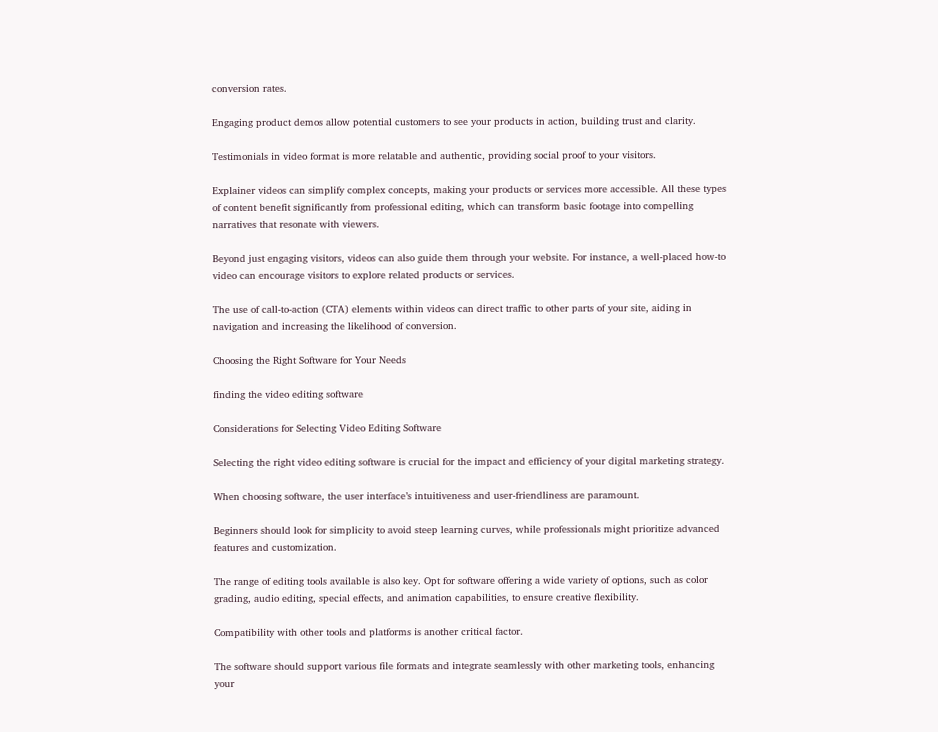conversion rates.

Engaging product demos allow potential customers to see your products in action, building trust and clarity.

Testimonials in video format is more relatable and authentic, providing social proof to your visitors.

Explainer videos can simplify complex concepts, making your products or services more accessible. All these types of content benefit significantly from professional editing, which can transform basic footage into compelling narratives that resonate with viewers.

Beyond just engaging visitors, videos can also guide them through your website. For instance, a well-placed how-to video can encourage visitors to explore related products or services.

The use of call-to-action (CTA) elements within videos can direct traffic to other parts of your site, aiding in navigation and increasing the likelihood of conversion.

Choosing the Right Software for Your Needs

finding the video editing software

Considerations for Selecting Video Editing Software

Selecting the right video editing software is crucial for the impact and efficiency of your digital marketing strategy.

When choosing software, the user interface’s intuitiveness and user-friendliness are paramount.

Beginners should look for simplicity to avoid steep learning curves, while professionals might prioritize advanced features and customization.

The range of editing tools available is also key. Opt for software offering a wide variety of options, such as color grading, audio editing, special effects, and animation capabilities, to ensure creative flexibility.

Compatibility with other tools and platforms is another critical factor.

The software should support various file formats and integrate seamlessly with other marketing tools, enhancing your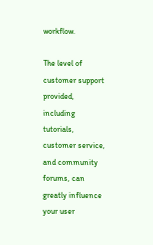workflow.

The level of customer support provided, including tutorials, customer service, and community forums, can greatly influence your user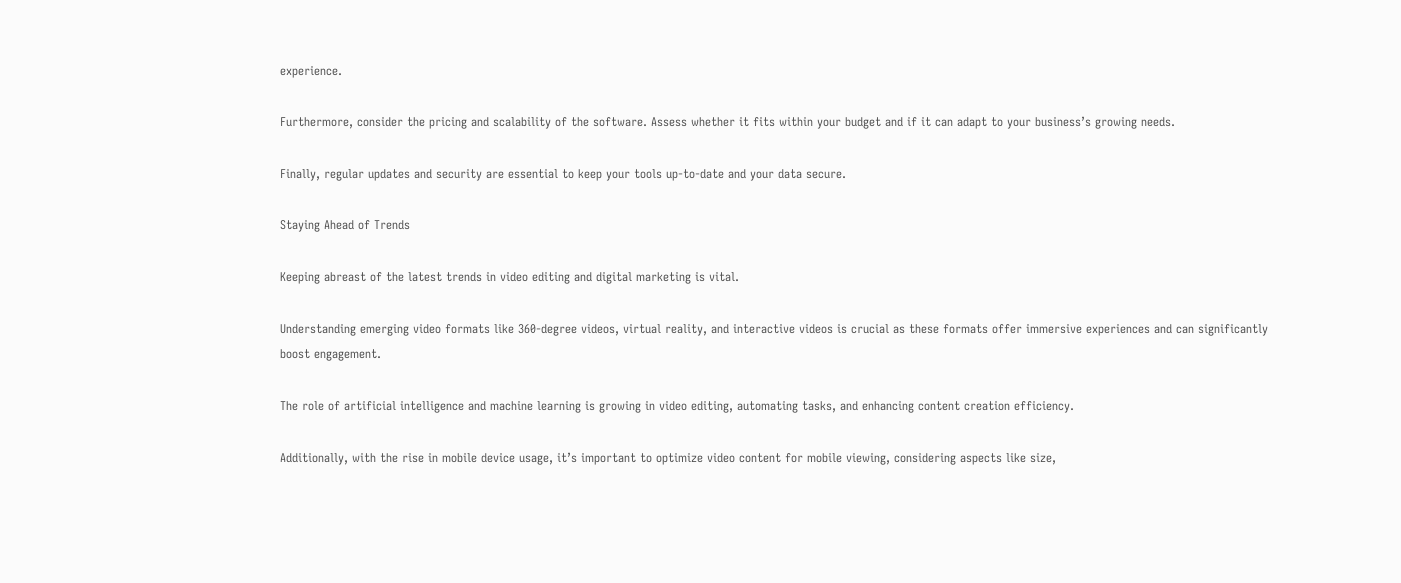experience.

Furthermore, consider the pricing and scalability of the software. Assess whether it fits within your budget and if it can adapt to your business’s growing needs.

Finally, regular updates and security are essential to keep your tools up-to-date and your data secure.

Staying Ahead of Trends

Keeping abreast of the latest trends in video editing and digital marketing is vital.

Understanding emerging video formats like 360-degree videos, virtual reality, and interactive videos is crucial as these formats offer immersive experiences and can significantly boost engagement.

The role of artificial intelligence and machine learning is growing in video editing, automating tasks, and enhancing content creation efficiency.

Additionally, with the rise in mobile device usage, it’s important to optimize video content for mobile viewing, considering aspects like size,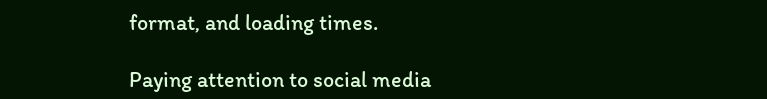format, and loading times.

Paying attention to social media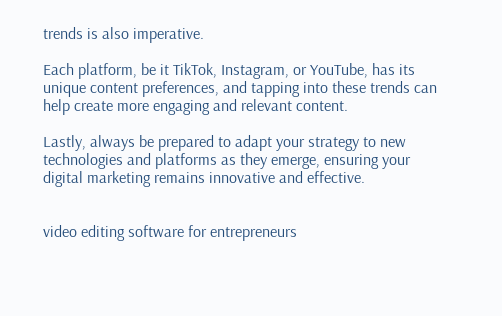trends is also imperative.

Each platform, be it TikTok, Instagram, or YouTube, has its unique content preferences, and tapping into these trends can help create more engaging and relevant content.

Lastly, always be prepared to adapt your strategy to new technologies and platforms as they emerge, ensuring your digital marketing remains innovative and effective.


video editing software for entrepreneurs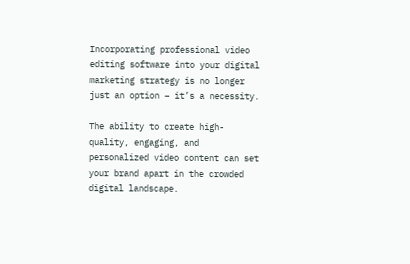Incorporating professional video editing software into your digital marketing strategy is no longer just an option – it’s a necessity.

The ability to create high-quality, engaging, and personalized video content can set your brand apart in the crowded digital landscape.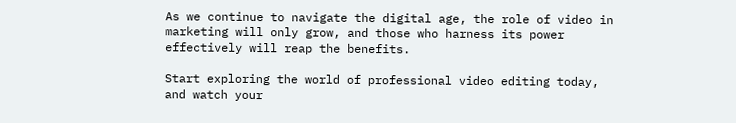As we continue to navigate the digital age, the role of video in marketing will only grow, and those who harness its power effectively will reap the benefits.

Start exploring the world of professional video editing today, and watch your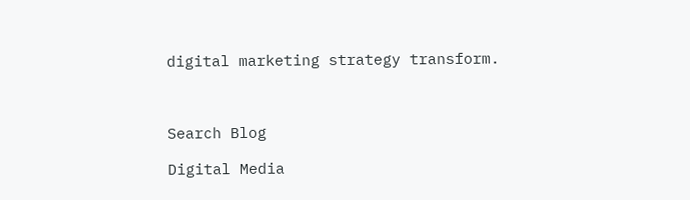digital marketing strategy transform.



Search Blog

Digital Media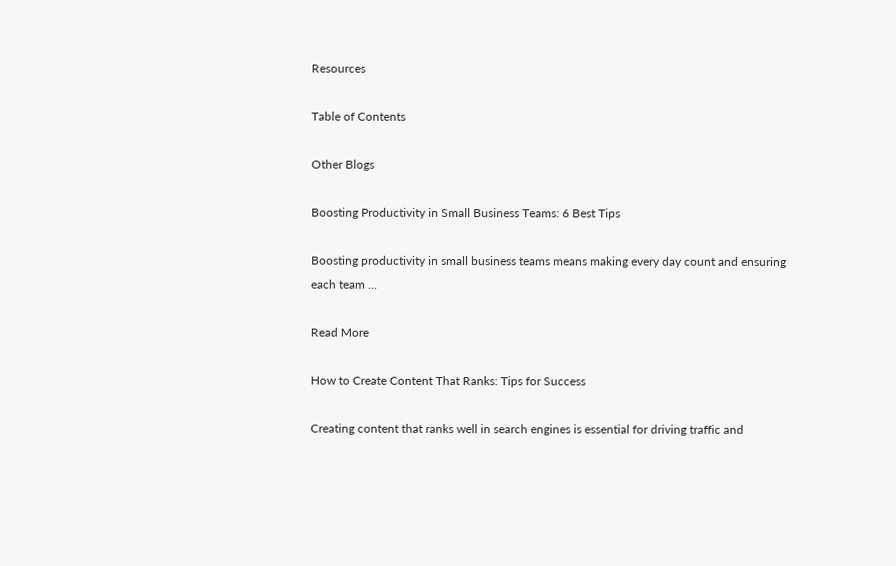Resources

Table of Contents

Other Blogs

Boosting Productivity in Small Business Teams: 6 Best Tips

Boosting productivity in small business teams means making every day count and ensuring each team …

Read More

How to Create Content That Ranks: Tips for Success

Creating content that ranks well in search engines is essential for driving traffic and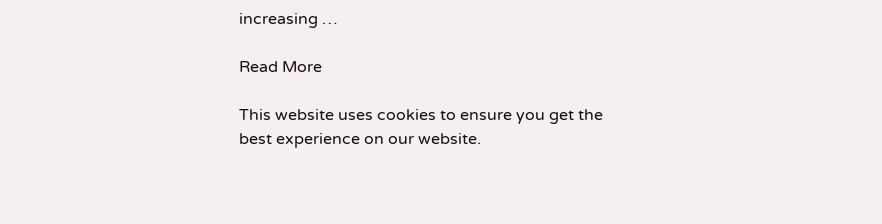increasing …

Read More

This website uses cookies to ensure you get the best experience on our website.